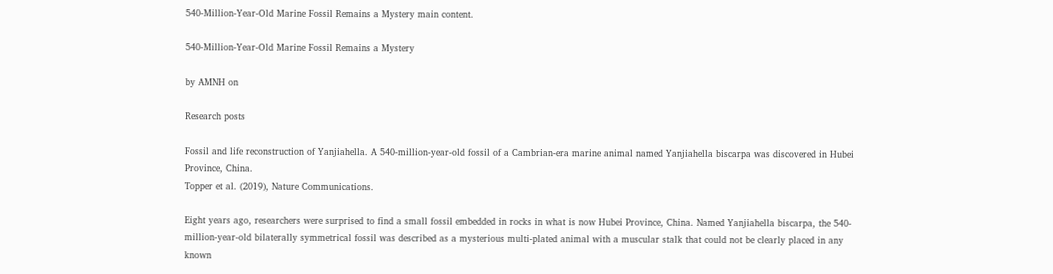540-Million-Year-Old Marine Fossil Remains a Mystery main content.

540-Million-Year-Old Marine Fossil Remains a Mystery

by AMNH on

Research posts

Fossil and life reconstruction of Yanjiahella. A 540-million-year-old fossil of a Cambrian-era marine animal named Yanjiahella biscarpa was discovered in Hubei Province, China.
Topper et al. (2019), Nature Communications.

Eight years ago, researchers were surprised to find a small fossil embedded in rocks in what is now Hubei Province, China. Named Yanjiahella biscarpa, the 540-million-year-old bilaterally symmetrical fossil was described as a mysterious multi-plated animal with a muscular stalk that could not be clearly placed in any known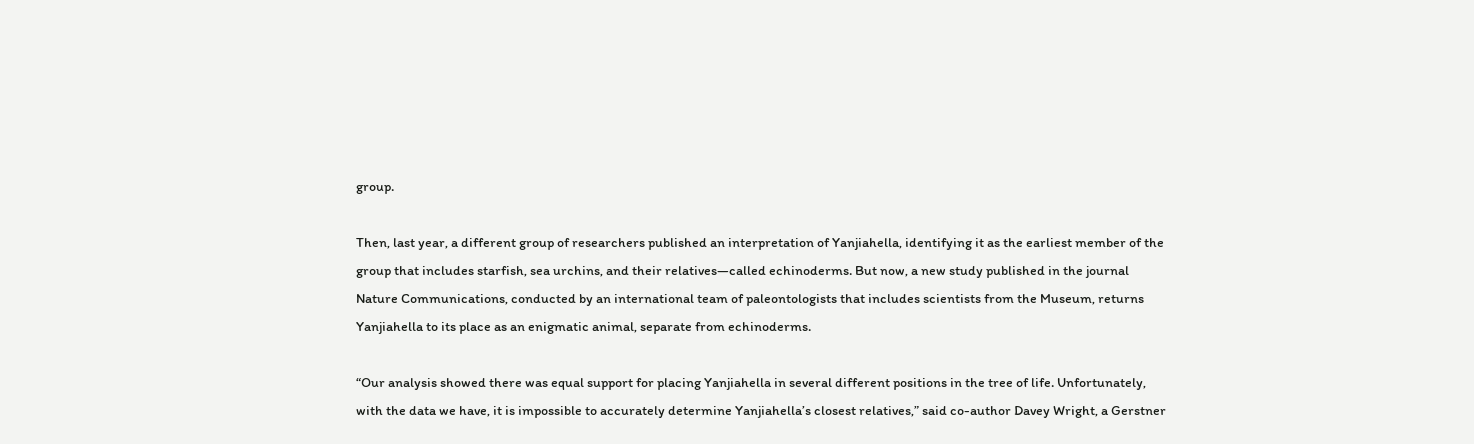group.

Then, last year, a different group of researchers published an interpretation of Yanjiahella, identifying it as the earliest member of the group that includes starfish, sea urchins, and their relatives—called echinoderms. But now, a new study published in the journal Nature Communications, conducted by an international team of paleontologists that includes scientists from the Museum, returns Yanjiahella to its place as an enigmatic animal, separate from echinoderms.

“Our analysis showed there was equal support for placing Yanjiahella in several different positions in the tree of life. Unfortunately, with the data we have, it is impossible to accurately determine Yanjiahella’s closest relatives,” said co-author Davey Wright, a Gerstner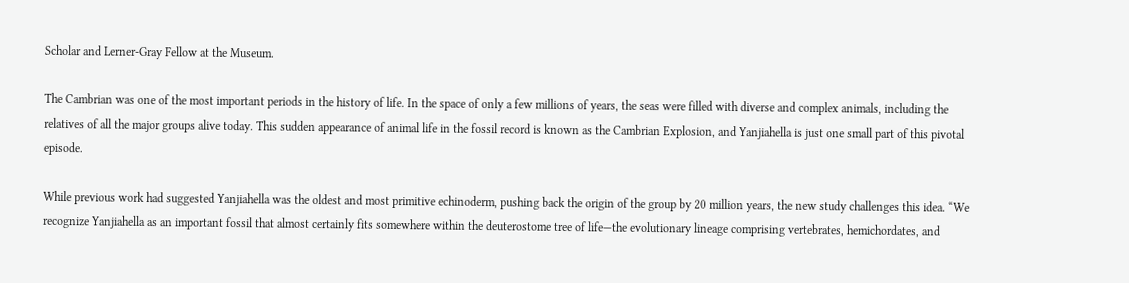Scholar and Lerner-Gray Fellow at the Museum.

The Cambrian was one of the most important periods in the history of life. In the space of only a few millions of years, the seas were filled with diverse and complex animals, including the relatives of all the major groups alive today. This sudden appearance of animal life in the fossil record is known as the Cambrian Explosion, and Yanjiahella is just one small part of this pivotal episode.

While previous work had suggested Yanjiahella was the oldest and most primitive echinoderm, pushing back the origin of the group by 20 million years, the new study challenges this idea. “We recognize Yanjiahella as an important fossil that almost certainly fits somewhere within the deuterostome tree of life—the evolutionary lineage comprising vertebrates, hemichordates, and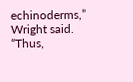echinoderms,” Wright said. “Thus,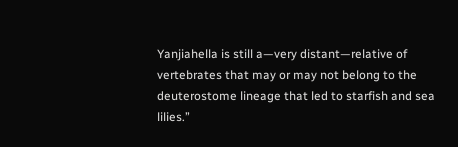Yanjiahella is still a—very distant—relative of vertebrates that may or may not belong to the deuterostome lineage that led to starfish and sea lilies.”